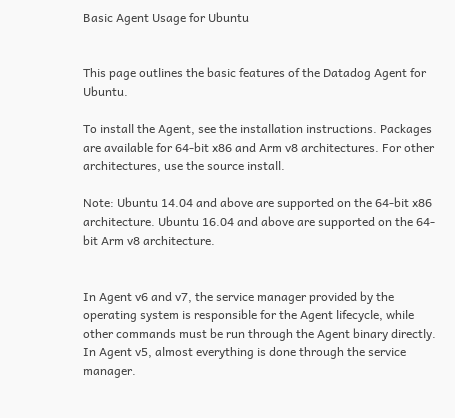Basic Agent Usage for Ubuntu


This page outlines the basic features of the Datadog Agent for Ubuntu.

To install the Agent, see the installation instructions. Packages are available for 64-bit x86 and Arm v8 architectures. For other architectures, use the source install.

Note: Ubuntu 14.04 and above are supported on the 64-bit x86 architecture. Ubuntu 16.04 and above are supported on the 64-bit Arm v8 architecture.


In Agent v6 and v7, the service manager provided by the operating system is responsible for the Agent lifecycle, while other commands must be run through the Agent binary directly. In Agent v5, almost everything is done through the service manager.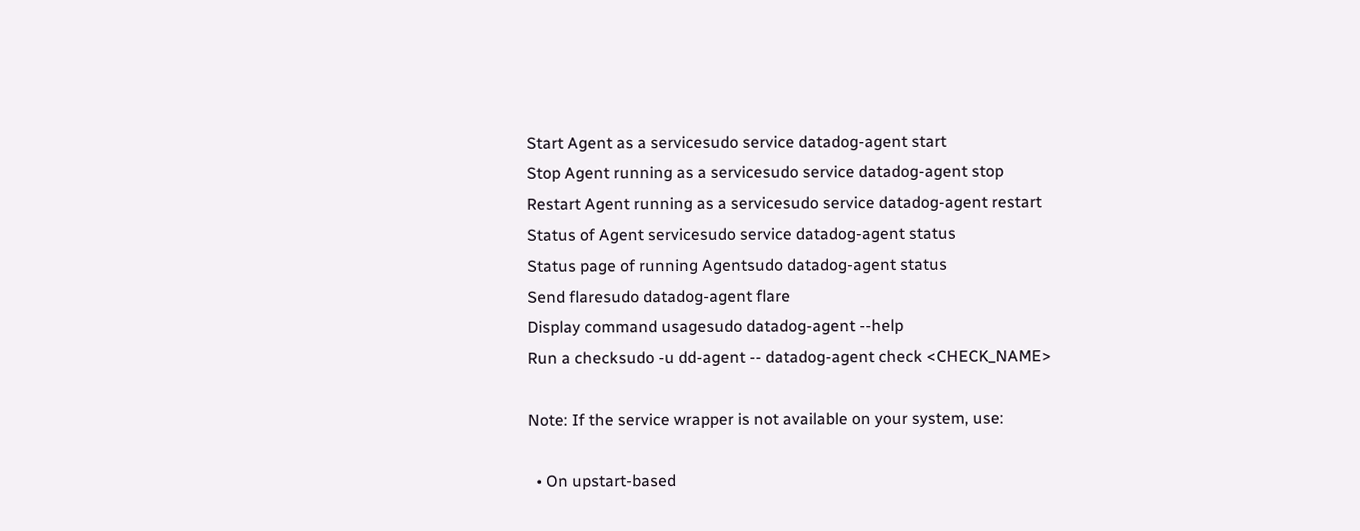Start Agent as a servicesudo service datadog-agent start
Stop Agent running as a servicesudo service datadog-agent stop
Restart Agent running as a servicesudo service datadog-agent restart
Status of Agent servicesudo service datadog-agent status
Status page of running Agentsudo datadog-agent status
Send flaresudo datadog-agent flare
Display command usagesudo datadog-agent --help
Run a checksudo -u dd-agent -- datadog-agent check <CHECK_NAME>

Note: If the service wrapper is not available on your system, use:

  • On upstart-based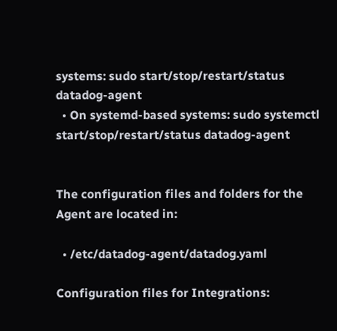systems: sudo start/stop/restart/status datadog-agent
  • On systemd-based systems: sudo systemctl start/stop/restart/status datadog-agent


The configuration files and folders for the Agent are located in:

  • /etc/datadog-agent/datadog.yaml

Configuration files for Integrations: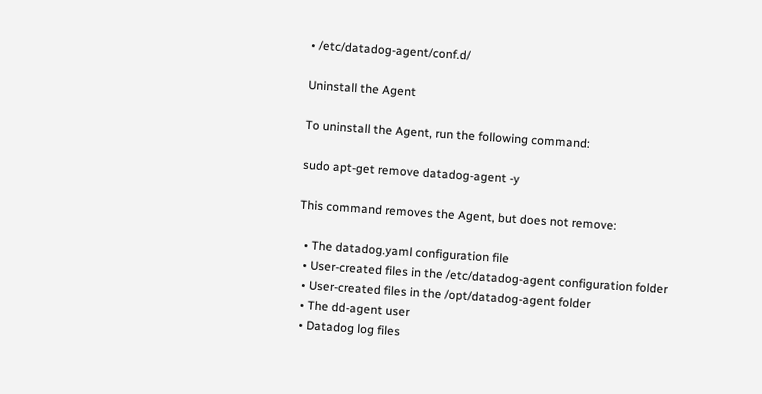• /etc/datadog-agent/conf.d/

Uninstall the Agent

To uninstall the Agent, run the following command:

sudo apt-get remove datadog-agent -y

This command removes the Agent, but does not remove:

  • The datadog.yaml configuration file
  • User-created files in the /etc/datadog-agent configuration folder
  • User-created files in the /opt/datadog-agent folder
  • The dd-agent user
  • Datadog log files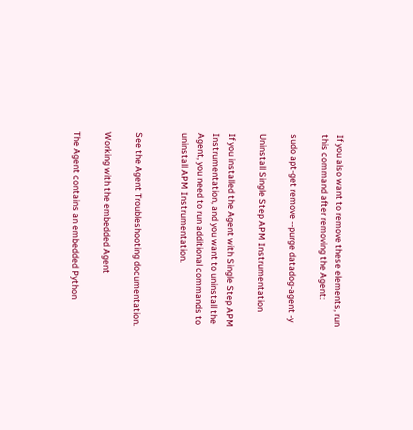If you also want to remove these elements, run this command after removing the Agent:

sudo apt-get remove --purge datadog-agent -y

Uninstall Single Step APM Instrumentation

If you installed the Agent with Single Step APM Instrumentation, and you want to uninstall the Agent, you need to run additional commands to uninstall APM Instrumentation.


See the Agent Troubleshooting documentation.

Working with the embedded Agent

The Agent contains an embedded Python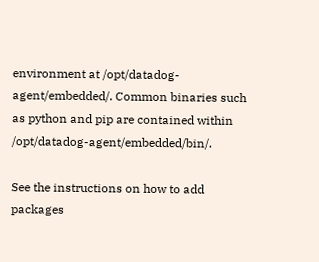environment at /opt/datadog-agent/embedded/. Common binaries such as python and pip are contained within /opt/datadog-agent/embedded/bin/.

See the instructions on how to add packages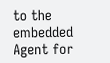to the embedded Agent for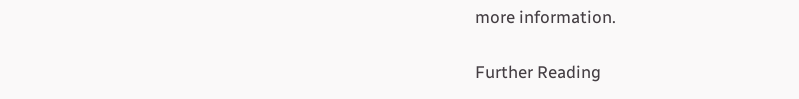more information.

Further Reading